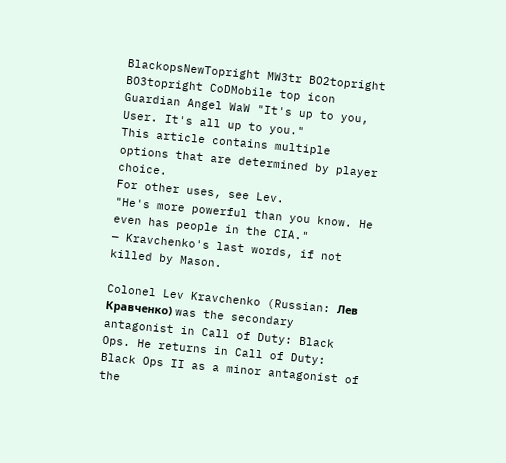BlackopsNewTopright MW3tr BO2topright BO3topright CoDMobile top icon
Guardian Angel WaW "It's up to you, User. It's all up to you."
This article contains multiple options that are determined by player choice.
For other uses, see Lev.
"He's more powerful than you know. He even has people in the CIA."
— Kravchenko's last words, if not killed by Mason.

Colonel Lev Kravchenko (Russian: Лев Кравченко) was the secondary antagonist in Call of Duty: Black Ops. He returns in Call of Duty: Black Ops II as a minor antagonist of the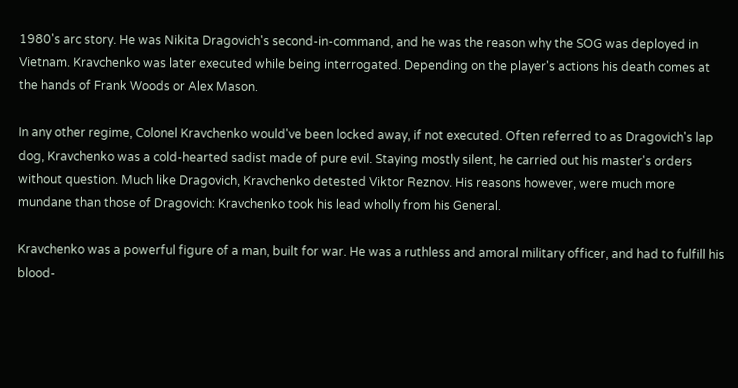1980's arc story. He was Nikita Dragovich's second-in-command, and he was the reason why the SOG was deployed in Vietnam. Kravchenko was later executed while being interrogated. Depending on the player's actions his death comes at the hands of Frank Woods or Alex Mason.

In any other regime, Colonel Kravchenko would've been locked away, if not executed. Often referred to as Dragovich's lap dog, Kravchenko was a cold-hearted sadist made of pure evil. Staying mostly silent, he carried out his master's orders without question. Much like Dragovich, Kravchenko detested Viktor Reznov. His reasons however, were much more mundane than those of Dragovich: Kravchenko took his lead wholly from his General.

Kravchenko was a powerful figure of a man, built for war. He was a ruthless and amoral military officer, and had to fulfill his blood-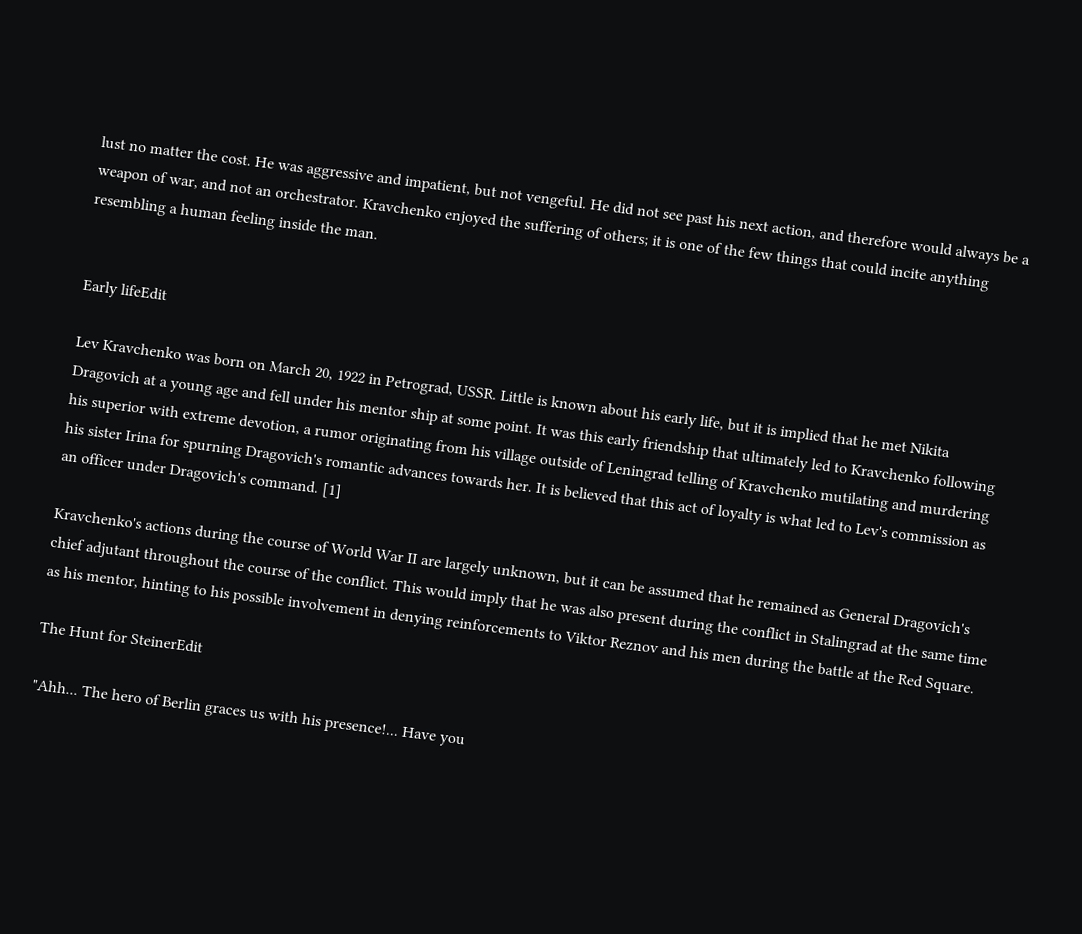lust no matter the cost. He was aggressive and impatient, but not vengeful. He did not see past his next action, and therefore would always be a weapon of war, and not an orchestrator. Kravchenko enjoyed the suffering of others; it is one of the few things that could incite anything resembling a human feeling inside the man.


Early lifeEdit

Lev Kravchenko was born on March 20, 1922 in Petrograd, USSR. Little is known about his early life, but it is implied that he met Nikita Dragovich at a young age and fell under his mentor ship at some point. It was this early friendship that ultimately led to Kravchenko following his superior with extreme devotion, a rumor originating from his village outside of Leningrad telling of Kravchenko mutilating and murdering his sister Irina for spurning Dragovich's romantic advances towards her. It is believed that this act of loyalty is what led to Lev's commission as an officer under Dragovich's command. [1]

Kravchenko's actions during the course of World War II are largely unknown, but it can be assumed that he remained as General Dragovich's chief adjutant throughout the course of the conflict. This would imply that he was also present during the conflict in Stalingrad at the same time as his mentor, hinting to his possible involvement in denying reinforcements to Viktor Reznov and his men during the battle at the Red Square.

The Hunt for SteinerEdit

"Ahh... The hero of Berlin graces us with his presence!... Have you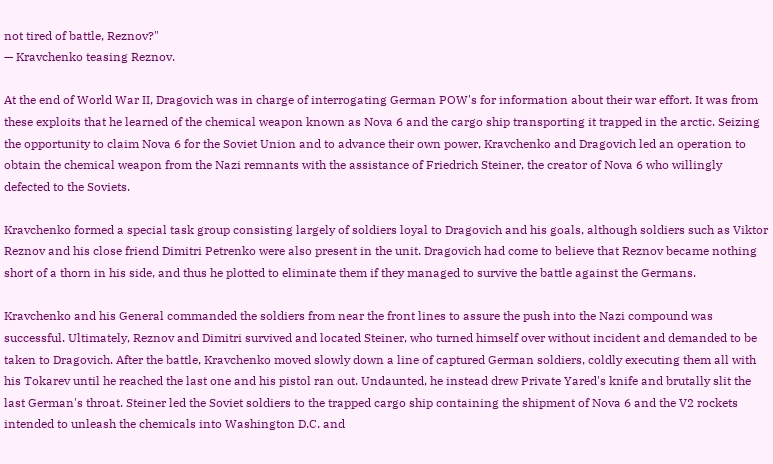not tired of battle, Reznov?"
— Kravchenko teasing Reznov.

At the end of World War II, Dragovich was in charge of interrogating German POW's for information about their war effort. It was from these exploits that he learned of the chemical weapon known as Nova 6 and the cargo ship transporting it trapped in the arctic. Seizing the opportunity to claim Nova 6 for the Soviet Union and to advance their own power, Kravchenko and Dragovich led an operation to obtain the chemical weapon from the Nazi remnants with the assistance of Friedrich Steiner, the creator of Nova 6 who willingly defected to the Soviets.

Kravchenko formed a special task group consisting largely of soldiers loyal to Dragovich and his goals, although soldiers such as Viktor Reznov and his close friend Dimitri Petrenko were also present in the unit. Dragovich had come to believe that Reznov became nothing short of a thorn in his side, and thus he plotted to eliminate them if they managed to survive the battle against the Germans.

Kravchenko and his General commanded the soldiers from near the front lines to assure the push into the Nazi compound was successful. Ultimately, Reznov and Dimitri survived and located Steiner, who turned himself over without incident and demanded to be taken to Dragovich. After the battle, Kravchenko moved slowly down a line of captured German soldiers, coldly executing them all with his Tokarev until he reached the last one and his pistol ran out. Undaunted, he instead drew Private Yared's knife and brutally slit the last German's throat. Steiner led the Soviet soldiers to the trapped cargo ship containing the shipment of Nova 6 and the V2 rockets intended to unleash the chemicals into Washington D.C. and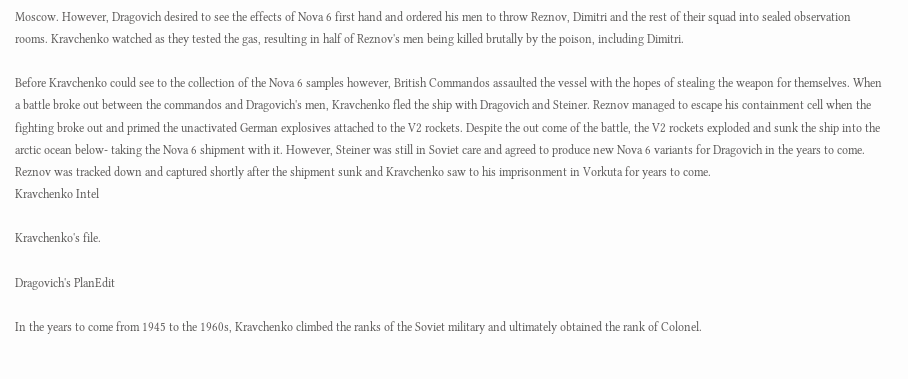Moscow. However, Dragovich desired to see the effects of Nova 6 first hand and ordered his men to throw Reznov, Dimitri and the rest of their squad into sealed observation rooms. Kravchenko watched as they tested the gas, resulting in half of Reznov's men being killed brutally by the poison, including Dimitri.

Before Kravchenko could see to the collection of the Nova 6 samples however, British Commandos assaulted the vessel with the hopes of stealing the weapon for themselves. When a battle broke out between the commandos and Dragovich's men, Kravchenko fled the ship with Dragovich and Steiner. Reznov managed to escape his containment cell when the fighting broke out and primed the unactivated German explosives attached to the V2 rockets. Despite the out come of the battle, the V2 rockets exploded and sunk the ship into the arctic ocean below- taking the Nova 6 shipment with it. However, Steiner was still in Soviet care and agreed to produce new Nova 6 variants for Dragovich in the years to come. Reznov was tracked down and captured shortly after the shipment sunk and Kravchenko saw to his imprisonment in Vorkuta for years to come.
Kravchenko Intel

Kravchenko's file.

Dragovich's PlanEdit

In the years to come from 1945 to the 1960s, Kravchenko climbed the ranks of the Soviet military and ultimately obtained the rank of Colonel.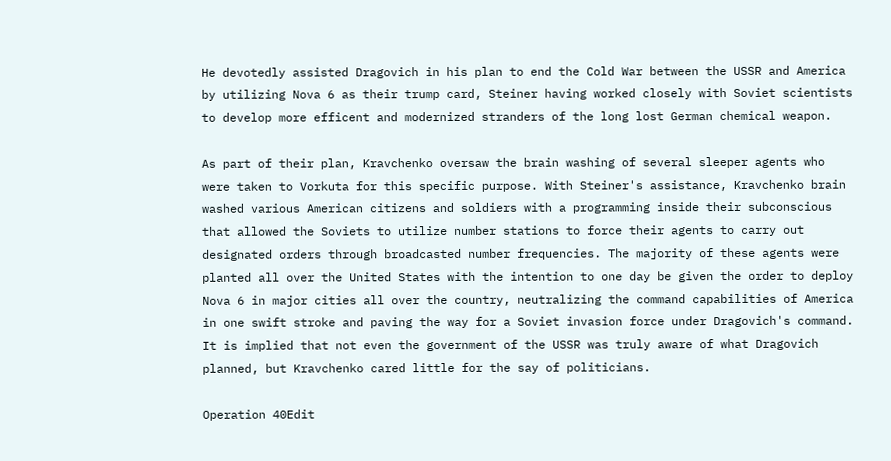He devotedly assisted Dragovich in his plan to end the Cold War between the USSR and America by utilizing Nova 6 as their trump card, Steiner having worked closely with Soviet scientists to develop more efficent and modernized stranders of the long lost German chemical weapon.

As part of their plan, Kravchenko oversaw the brain washing of several sleeper agents who were taken to Vorkuta for this specific purpose. With Steiner's assistance, Kravchenko brain washed various American citizens and soldiers with a programming inside their subconscious that allowed the Soviets to utilize number stations to force their agents to carry out designated orders through broadcasted number frequencies. The majority of these agents were planted all over the United States with the intention to one day be given the order to deploy Nova 6 in major cities all over the country, neutralizing the command capabilities of America in one swift stroke and paving the way for a Soviet invasion force under Dragovich's command. It is implied that not even the government of the USSR was truly aware of what Dragovich planned, but Kravchenko cared little for the say of politicians.

Operation 40Edit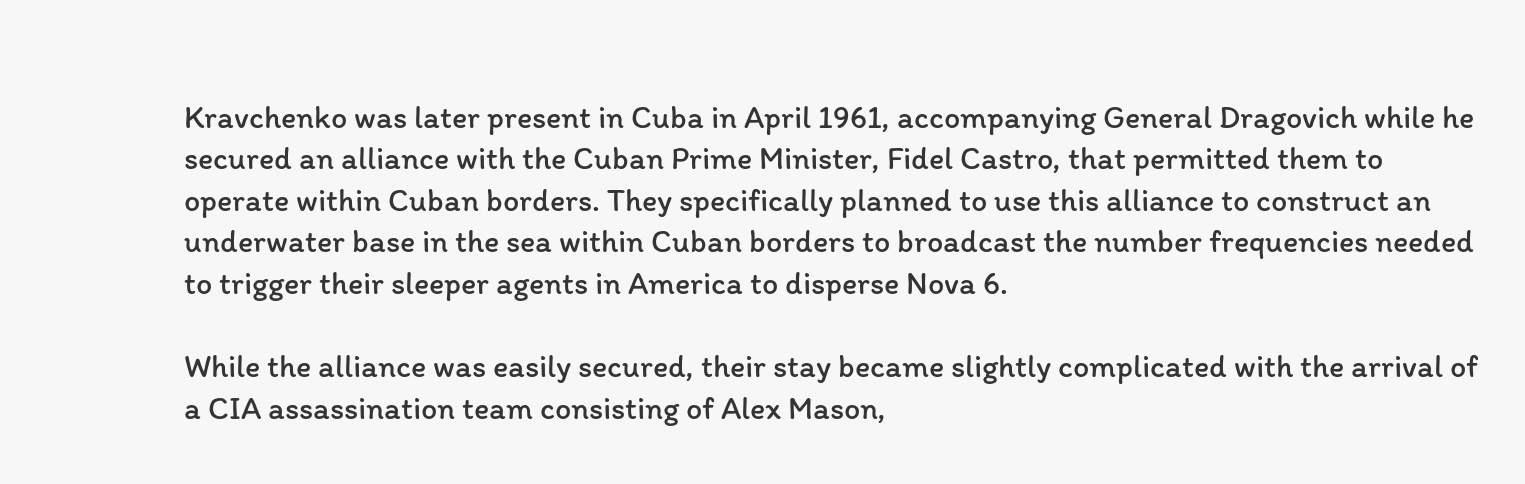Kravchenko was later present in Cuba in April 1961, accompanying General Dragovich while he secured an alliance with the Cuban Prime Minister, Fidel Castro, that permitted them to operate within Cuban borders. They specifically planned to use this alliance to construct an underwater base in the sea within Cuban borders to broadcast the number frequencies needed to trigger their sleeper agents in America to disperse Nova 6.

While the alliance was easily secured, their stay became slightly complicated with the arrival of a CIA assassination team consisting of Alex Mason,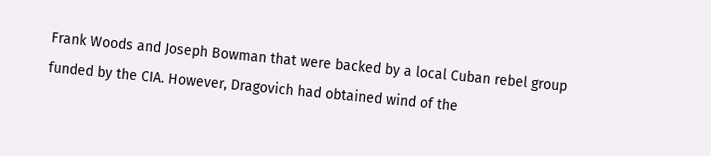Frank Woods and Joseph Bowman that were backed by a local Cuban rebel group funded by the CIA. However, Dragovich had obtained wind of the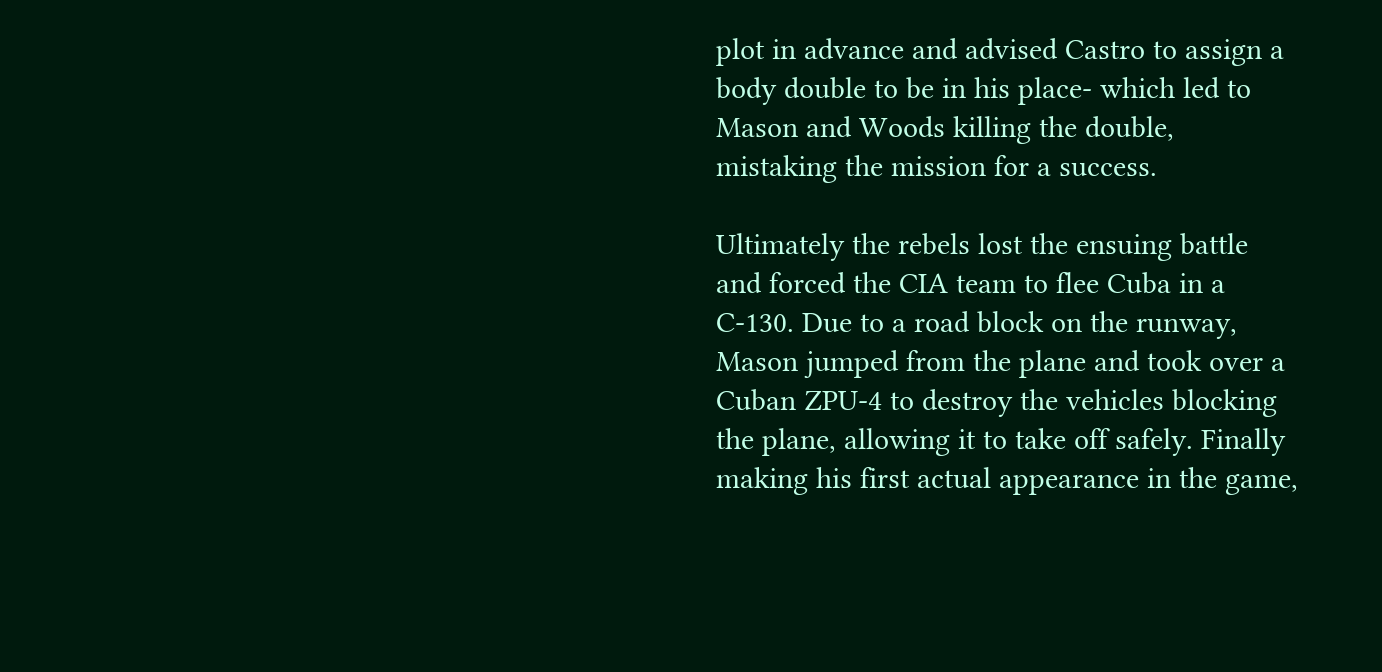plot in advance and advised Castro to assign a body double to be in his place- which led to Mason and Woods killing the double, mistaking the mission for a success.

Ultimately the rebels lost the ensuing battle and forced the CIA team to flee Cuba in a C-130. Due to a road block on the runway, Mason jumped from the plane and took over a Cuban ZPU-4 to destroy the vehicles blocking the plane, allowing it to take off safely. Finally making his first actual appearance in the game,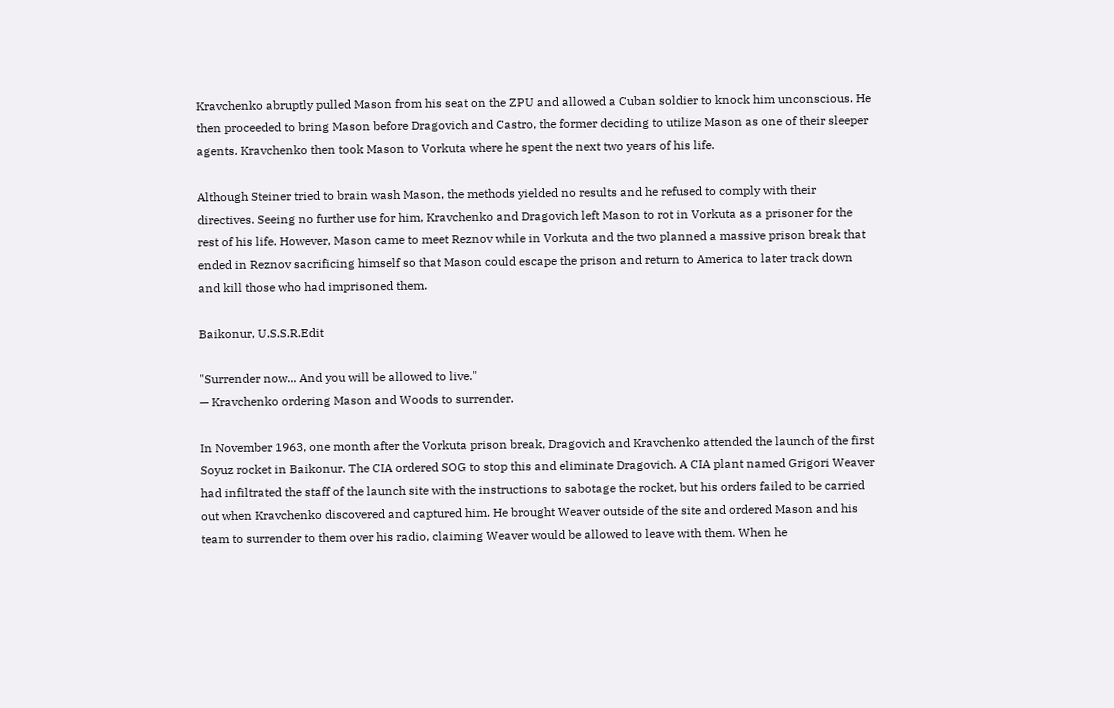Kravchenko abruptly pulled Mason from his seat on the ZPU and allowed a Cuban soldier to knock him unconscious. He then proceeded to bring Mason before Dragovich and Castro, the former deciding to utilize Mason as one of their sleeper agents. Kravchenko then took Mason to Vorkuta where he spent the next two years of his life.

Although Steiner tried to brain wash Mason, the methods yielded no results and he refused to comply with their directives. Seeing no further use for him, Kravchenko and Dragovich left Mason to rot in Vorkuta as a prisoner for the rest of his life. However, Mason came to meet Reznov while in Vorkuta and the two planned a massive prison break that ended in Reznov sacrificing himself so that Mason could escape the prison and return to America to later track down and kill those who had imprisoned them.

Baikonur, U.S.S.R.Edit

"Surrender now... And you will be allowed to live."
— Kravchenko ordering Mason and Woods to surrender.

In November 1963, one month after the Vorkuta prison break, Dragovich and Kravchenko attended the launch of the first Soyuz rocket in Baikonur. The CIA ordered SOG to stop this and eliminate Dragovich. A CIA plant named Grigori Weaver had infiltrated the staff of the launch site with the instructions to sabotage the rocket, but his orders failed to be carried out when Kravchenko discovered and captured him. He brought Weaver outside of the site and ordered Mason and his team to surrender to them over his radio, claiming Weaver would be allowed to leave with them. When he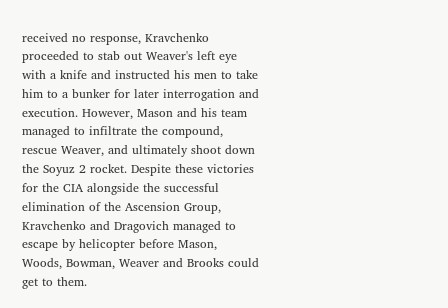received no response, Kravchenko proceeded to stab out Weaver's left eye with a knife and instructed his men to take him to a bunker for later interrogation and execution. However, Mason and his team managed to infiltrate the compound, rescue Weaver, and ultimately shoot down the Soyuz 2 rocket. Despite these victories for the CIA alongside the successful elimination of the Ascension Group, Kravchenko and Dragovich managed to escape by helicopter before Mason, Woods, Bowman, Weaver and Brooks could get to them.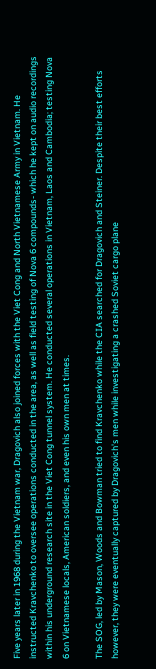Five years later in 1968 during the Vietnam war, Dragovich also joined forces with the Viet Cong and North Vietnamese Army in Vietnam. He instructed Kravchenko to oversee operations conducted in the area, as well as field testing of Nova 6 compounds- which he kept on audio recordings within his underground research site in the Viet Cong tunnel system. He conducted several operations in Vietnam, Laos and Cambodia; testing Nova 6 on Vietnamese locals, American soldiers, and even his own men at times.

The SOG, led by Mason, Woods and Bowman tried to find Kravchenko while the CIA searched for Dragovich and Steiner. Despite their best efforts however, they were eventually captured by Dragovich's men while investigating a crashed Soviet cargo plane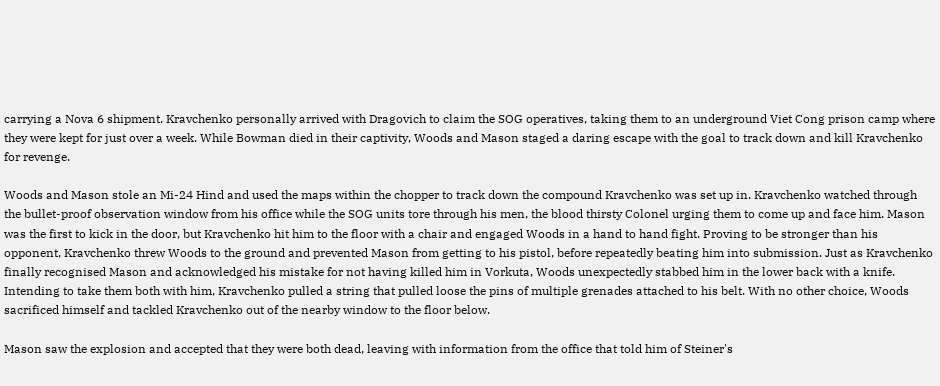carrying a Nova 6 shipment. Kravchenko personally arrived with Dragovich to claim the SOG operatives, taking them to an underground Viet Cong prison camp where they were kept for just over a week. While Bowman died in their captivity, Woods and Mason staged a daring escape with the goal to track down and kill Kravchenko for revenge.

Woods and Mason stole an Mi-24 Hind and used the maps within the chopper to track down the compound Kravchenko was set up in. Kravchenko watched through the bullet-proof observation window from his office while the SOG units tore through his men, the blood thirsty Colonel urging them to come up and face him. Mason was the first to kick in the door, but Kravchenko hit him to the floor with a chair and engaged Woods in a hand to hand fight. Proving to be stronger than his opponent, Kravchenko threw Woods to the ground and prevented Mason from getting to his pistol, before repeatedly beating him into submission. Just as Kravchenko finally recognised Mason and acknowledged his mistake for not having killed him in Vorkuta, Woods unexpectedly stabbed him in the lower back with a knife. Intending to take them both with him, Kravchenko pulled a string that pulled loose the pins of multiple grenades attached to his belt. With no other choice, Woods sacrificed himself and tackled Kravchenko out of the nearby window to the floor below.

Mason saw the explosion and accepted that they were both dead, leaving with information from the office that told him of Steiner's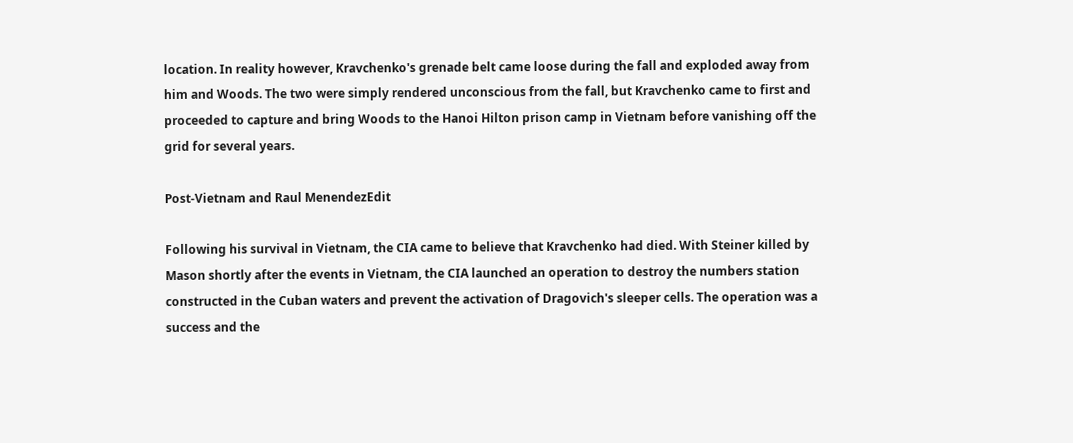location. In reality however, Kravchenko's grenade belt came loose during the fall and exploded away from him and Woods. The two were simply rendered unconscious from the fall, but Kravchenko came to first and proceeded to capture and bring Woods to the Hanoi Hilton prison camp in Vietnam before vanishing off the grid for several years.

Post-Vietnam and Raul MenendezEdit

Following his survival in Vietnam, the CIA came to believe that Kravchenko had died. With Steiner killed by Mason shortly after the events in Vietnam, the CIA launched an operation to destroy the numbers station constructed in the Cuban waters and prevent the activation of Dragovich's sleeper cells. The operation was a success and the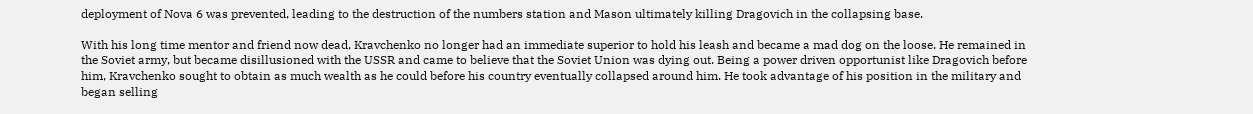deployment of Nova 6 was prevented, leading to the destruction of the numbers station and Mason ultimately killing Dragovich in the collapsing base.

With his long time mentor and friend now dead, Kravchenko no longer had an immediate superior to hold his leash and became a mad dog on the loose. He remained in the Soviet army, but became disillusioned with the USSR and came to believe that the Soviet Union was dying out. Being a power driven opportunist like Dragovich before him, Kravchenko sought to obtain as much wealth as he could before his country eventually collapsed around him. He took advantage of his position in the military and began selling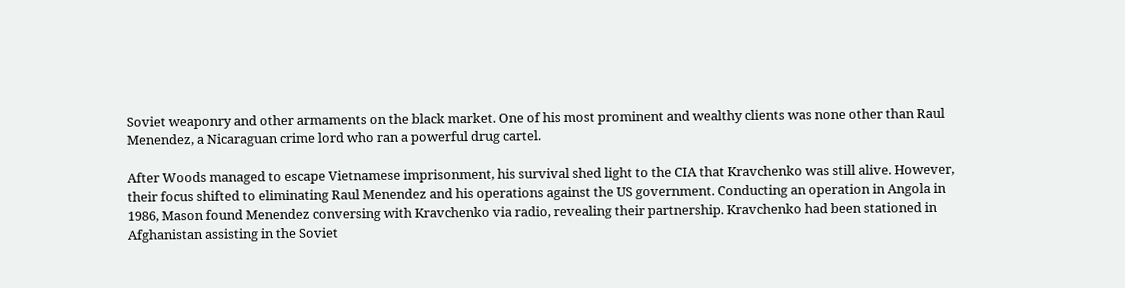Soviet weaponry and other armaments on the black market. One of his most prominent and wealthy clients was none other than Raul Menendez, a Nicaraguan crime lord who ran a powerful drug cartel.

After Woods managed to escape Vietnamese imprisonment, his survival shed light to the CIA that Kravchenko was still alive. However, their focus shifted to eliminating Raul Menendez and his operations against the US government. Conducting an operation in Angola in 1986, Mason found Menendez conversing with Kravchenko via radio, revealing their partnership. Kravchenko had been stationed in Afghanistan assisting in the Soviet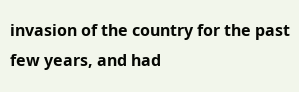invasion of the country for the past few years, and had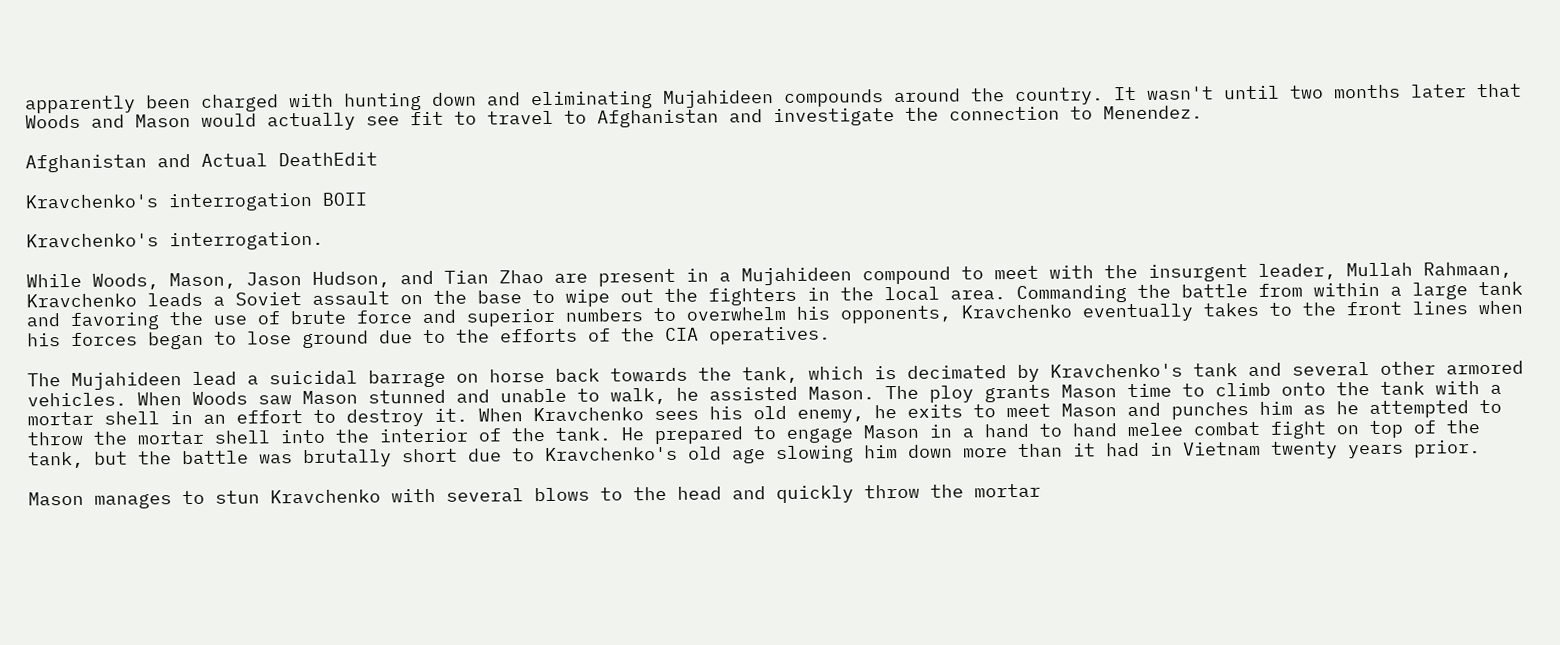apparently been charged with hunting down and eliminating Mujahideen compounds around the country. It wasn't until two months later that Woods and Mason would actually see fit to travel to Afghanistan and investigate the connection to Menendez.

Afghanistan and Actual DeathEdit

Kravchenko's interrogation BOII

Kravchenko's interrogation.

While Woods, Mason, Jason Hudson, and Tian Zhao are present in a Mujahideen compound to meet with the insurgent leader, Mullah Rahmaan, Kravchenko leads a Soviet assault on the base to wipe out the fighters in the local area. Commanding the battle from within a large tank and favoring the use of brute force and superior numbers to overwhelm his opponents, Kravchenko eventually takes to the front lines when his forces began to lose ground due to the efforts of the CIA operatives.

The Mujahideen lead a suicidal barrage on horse back towards the tank, which is decimated by Kravchenko's tank and several other armored vehicles. When Woods saw Mason stunned and unable to walk, he assisted Mason. The ploy grants Mason time to climb onto the tank with a mortar shell in an effort to destroy it. When Kravchenko sees his old enemy, he exits to meet Mason and punches him as he attempted to throw the mortar shell into the interior of the tank. He prepared to engage Mason in a hand to hand melee combat fight on top of the tank, but the battle was brutally short due to Kravchenko's old age slowing him down more than it had in Vietnam twenty years prior.

Mason manages to stun Kravchenko with several blows to the head and quickly throw the mortar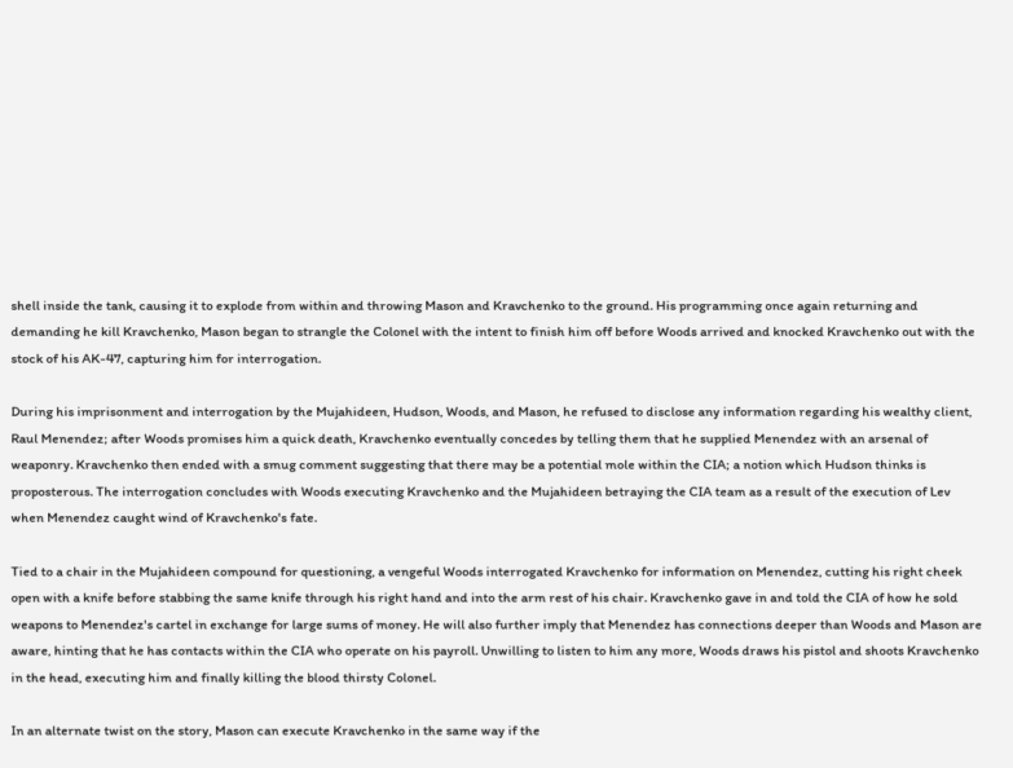shell inside the tank, causing it to explode from within and throwing Mason and Kravchenko to the ground. His programming once again returning and demanding he kill Kravchenko, Mason began to strangle the Colonel with the intent to finish him off before Woods arrived and knocked Kravchenko out with the stock of his AK-47, capturing him for interrogation.

During his imprisonment and interrogation by the Mujahideen, Hudson, Woods, and Mason, he refused to disclose any information regarding his wealthy client, Raul Menendez; after Woods promises him a quick death, Kravchenko eventually concedes by telling them that he supplied Menendez with an arsenal of weaponry. Kravchenko then ended with a smug comment suggesting that there may be a potential mole within the CIA; a notion which Hudson thinks is proposterous. The interrogation concludes with Woods executing Kravchenko and the Mujahideen betraying the CIA team as a result of the execution of Lev when Menendez caught wind of Kravchenko's fate.

Tied to a chair in the Mujahideen compound for questioning, a vengeful Woods interrogated Kravchenko for information on Menendez, cutting his right cheek open with a knife before stabbing the same knife through his right hand and into the arm rest of his chair. Kravchenko gave in and told the CIA of how he sold weapons to Menendez's cartel in exchange for large sums of money. He will also further imply that Menendez has connections deeper than Woods and Mason are aware, hinting that he has contacts within the CIA who operate on his payroll. Unwilling to listen to him any more, Woods draws his pistol and shoots Kravchenko in the head, executing him and finally killing the blood thirsty Colonel.

In an alternate twist on the story, Mason can execute Kravchenko in the same way if the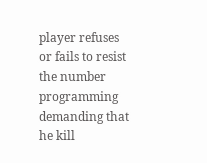player refuses or fails to resist the number programming demanding that he kill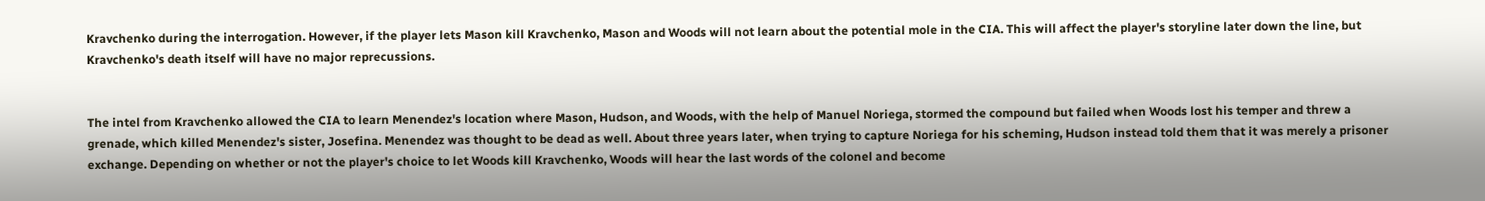Kravchenko during the interrogation. However, if the player lets Mason kill Kravchenko, Mason and Woods will not learn about the potential mole in the CIA. This will affect the player's storyline later down the line, but Kravchenko's death itself will have no major reprecussions.


The intel from Kravchenko allowed the CIA to learn Menendez's location where Mason, Hudson, and Woods, with the help of Manuel Noriega, stormed the compound but failed when Woods lost his temper and threw a grenade, which killed Menendez's sister, Josefina. Menendez was thought to be dead as well. About three years later, when trying to capture Noriega for his scheming, Hudson instead told them that it was merely a prisoner exchange. Depending on whether or not the player's choice to let Woods kill Kravchenko, Woods will hear the last words of the colonel and become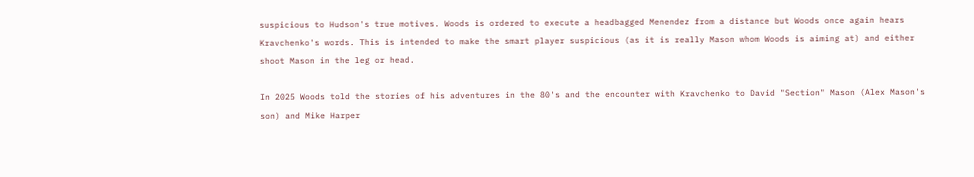suspicious to Hudson's true motives. Woods is ordered to execute a headbagged Menendez from a distance but Woods once again hears Kravchenko's words. This is intended to make the smart player suspicious (as it is really Mason whom Woods is aiming at) and either shoot Mason in the leg or head.

In 2025 Woods told the stories of his adventures in the 80's and the encounter with Kravchenko to David "Section" Mason (Alex Mason's son) and Mike Harper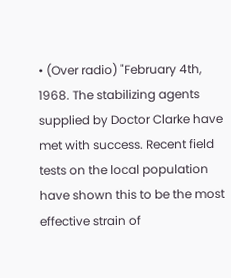• (Over radio) "February 4th, 1968. The stabilizing agents supplied by Doctor Clarke have met with success. Recent field tests on the local population have shown this to be the most effective strain of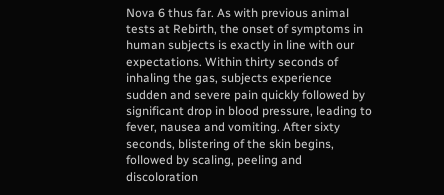Nova 6 thus far. As with previous animal tests at Rebirth, the onset of symptoms in human subjects is exactly in line with our expectations. Within thirty seconds of inhaling the gas, subjects experience sudden and severe pain quickly followed by significant drop in blood pressure, leading to fever, nausea and vomiting. After sixty seconds, blistering of the skin begins, followed by scaling, peeling and discoloration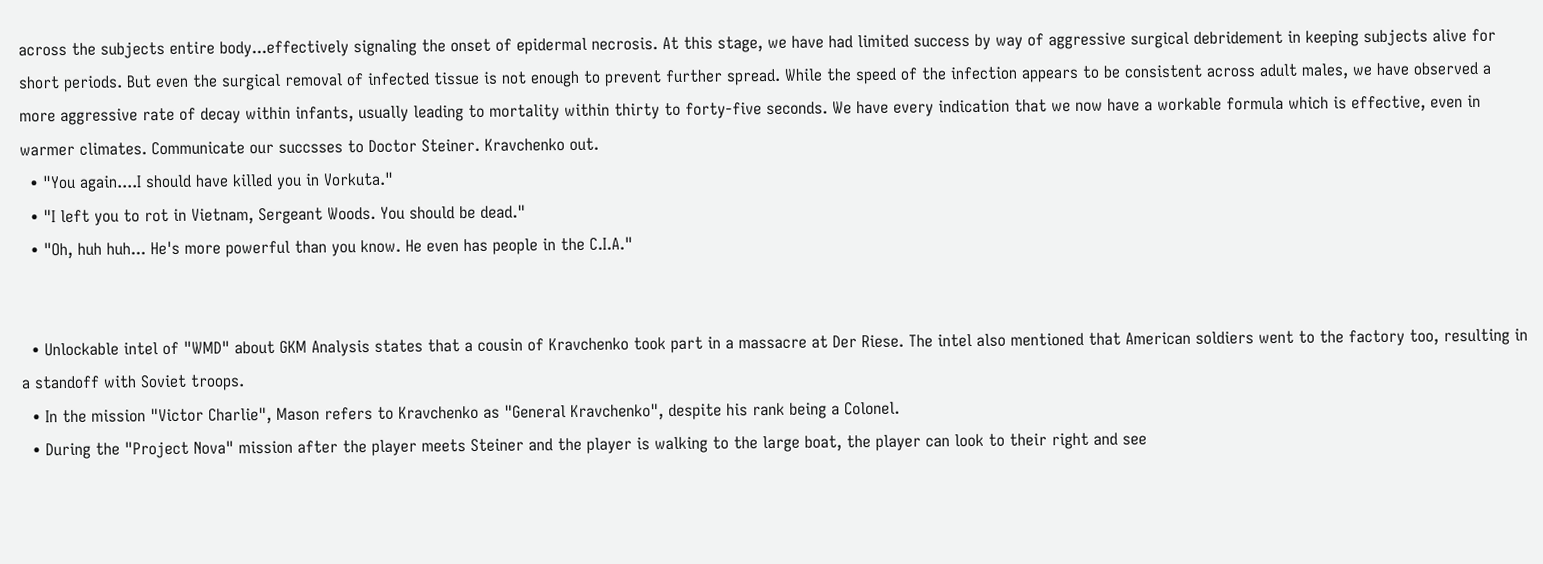across the subjects entire body...effectively signaling the onset of epidermal necrosis. At this stage, we have had limited success by way of aggressive surgical debridement in keeping subjects alive for short periods. But even the surgical removal of infected tissue is not enough to prevent further spread. While the speed of the infection appears to be consistent across adult males, we have observed a more aggressive rate of decay within infants, usually leading to mortality within thirty to forty-five seconds. We have every indication that we now have a workable formula which is effective, even in warmer climates. Communicate our succsses to Doctor Steiner. Kravchenko out.
  • "You again....I should have killed you in Vorkuta."
  • "I left you to rot in Vietnam, Sergeant Woods. You should be dead."
  • "Oh, huh huh... He's more powerful than you know. He even has people in the C.I.A."


  • Unlockable intel of "WMD" about GKM Analysis states that a cousin of Kravchenko took part in a massacre at Der Riese. The intel also mentioned that American soldiers went to the factory too, resulting in a standoff with Soviet troops.
  • In the mission "Victor Charlie", Mason refers to Kravchenko as "General Kravchenko", despite his rank being a Colonel.
  • During the "Project Nova" mission after the player meets Steiner and the player is walking to the large boat, the player can look to their right and see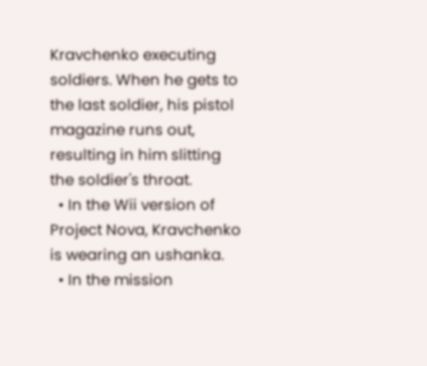Kravchenko executing soldiers. When he gets to the last soldier, his pistol magazine runs out, resulting in him slitting the soldier's throat.
  • In the Wii version of Project Nova, Kravchenko is wearing an ushanka.
  • In the mission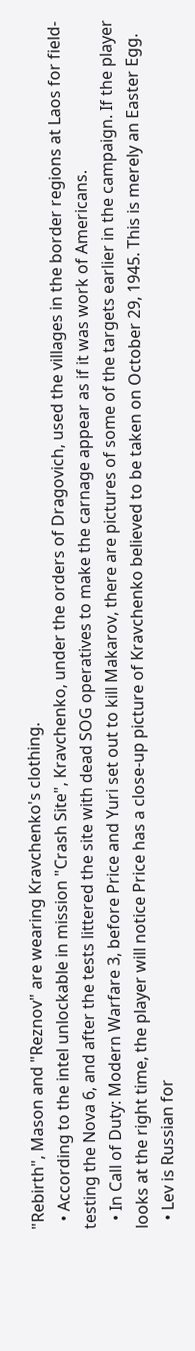"Rebirth", Mason and "Reznov" are wearing Kravchenko's clothing.
  • According to the intel unlockable in mission "Crash Site", Kravchenko, under the orders of Dragovich, used the villages in the border regions at Laos for field-testing the Nova 6, and after the tests littered the site with dead SOG operatives to make the carnage appear as if it was work of Americans.
  • In Call of Duty: Modern Warfare 3, before Price and Yuri set out to kill Makarov, there are pictures of some of the targets earlier in the campaign. If the player looks at the right time, the player will notice Price has a close-up picture of Kravchenko believed to be taken on October 29, 1945. This is merely an Easter Egg.
  • Lev is Russian for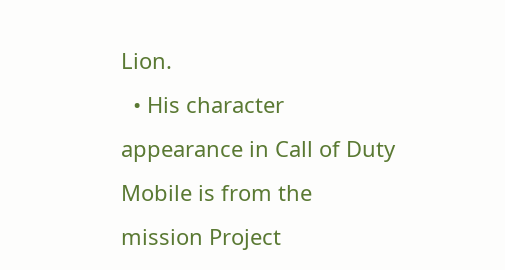Lion.
  • His character appearance in Call of Duty Mobile is from the mission Project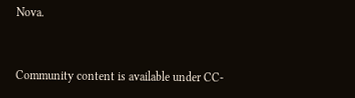Nova.


Community content is available under CC-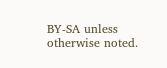BY-SA unless otherwise noted.